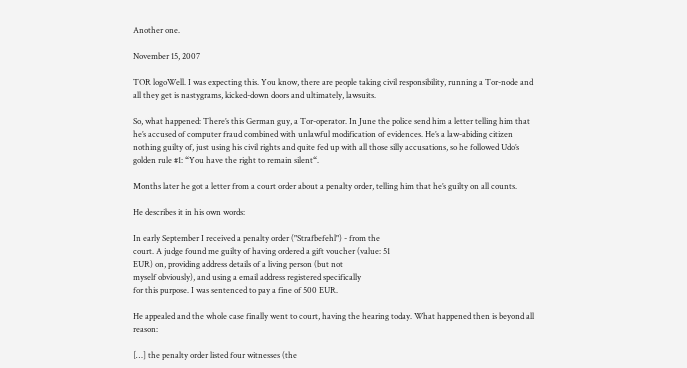Another one.

November 15, 2007

TOR logoWell. I was expecting this. You know, there are people taking civil responsibility, running a Tor-node and all they get is nastygrams, kicked-down doors and ultimately, lawsuits.

So, what happened: There’s this German guy, a Tor-operator. In June the police send him a letter telling him that he’s accused of computer fraud combined with unlawful modification of evidences. He’s a law-abiding citizen nothing guilty of, just using his civil rights and quite fed up with all those silly accusations, so he followed Udo’s golden rule #1: “You have the right to remain silent“.

Months later he got a letter from a court order about a penalty order, telling him that he’s guilty on all counts.

He describes it in his own words:

In early September I received a penalty order ("Strafbefehl") - from the
court. A judge found me guilty of having ordered a gift voucher (value: 51
EUR) on, providing address details of a living person (but not
myself obviously), and using a email address registered specifically
for this purpose. I was sentenced to pay a fine of 500 EUR.

He appealed and the whole case finally went to court, having the hearing today. What happened then is beyond all reason:

[…] the penalty order listed four witnesses (the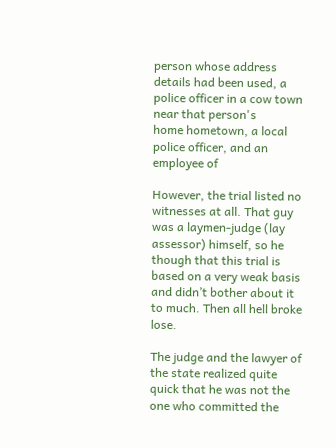person whose address
details had been used, a police officer in a cow town near that person's
home hometown, a local police officer, and an employee of

However, the trial listed no witnesses at all. That guy was a laymen-judge (lay assessor) himself, so he though that this trial is based on a very weak basis and didn’t bother about it to much. Then all hell broke lose.

The judge and the lawyer of the state realized quite quick that he was not the one who committed the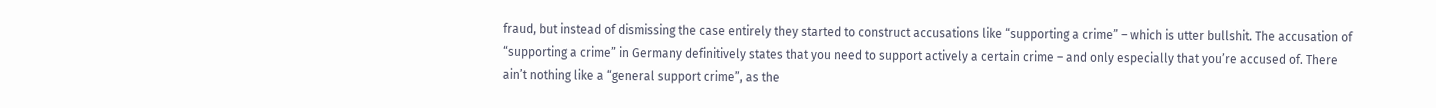fraud, but instead of dismissing the case entirely they started to construct accusations like “supporting a crime” – which is utter bullshit. The accusation of “supporting a crime” in Germany definitively states that you need to support actively a certain crime – and only especially that you’re accused of. There ain’t nothing like a “general support crime”, as the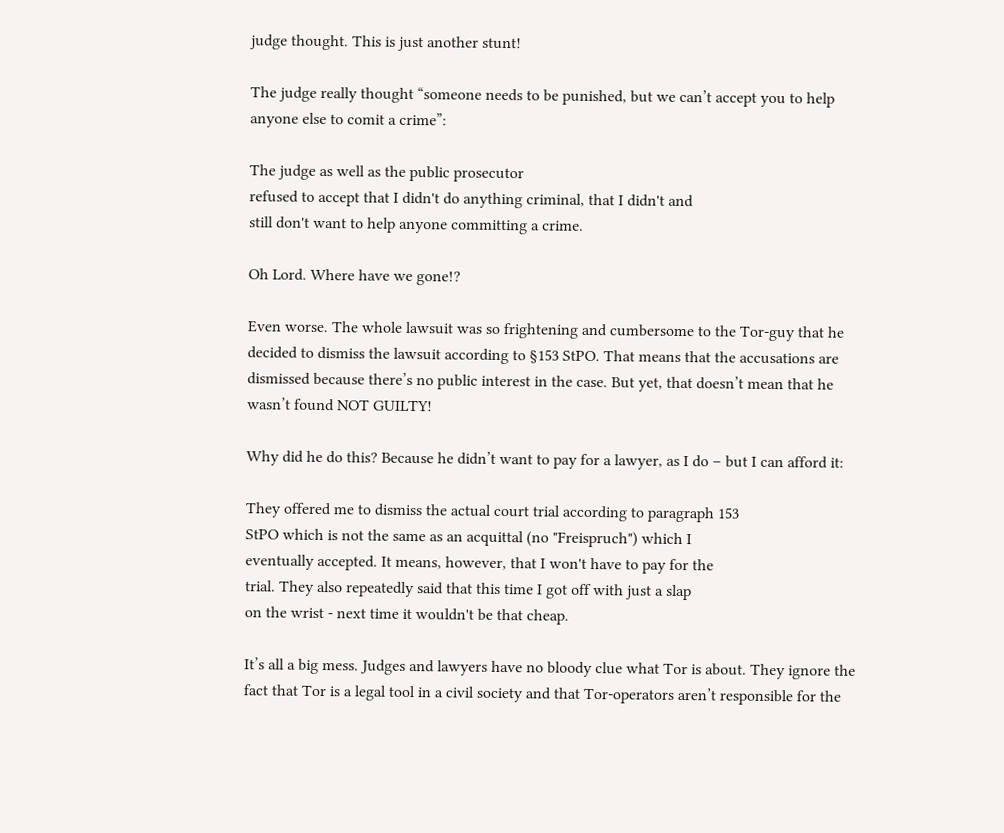judge thought. This is just another stunt!

The judge really thought “someone needs to be punished, but we can’t accept you to help anyone else to comit a crime”:

The judge as well as the public prosecutor
refused to accept that I didn't do anything criminal, that I didn't and
still don't want to help anyone committing a crime.

Oh Lord. Where have we gone!?

Even worse. The whole lawsuit was so frightening and cumbersome to the Tor-guy that he decided to dismiss the lawsuit according to §153 StPO. That means that the accusations are dismissed because there’s no public interest in the case. But yet, that doesn’t mean that he wasn’t found NOT GUILTY!

Why did he do this? Because he didn’t want to pay for a lawyer, as I do – but I can afford it:

They offered me to dismiss the actual court trial according to paragraph 153
StPO which is not the same as an acquittal (no "Freispruch") which I
eventually accepted. It means, however, that I won't have to pay for the
trial. They also repeatedly said that this time I got off with just a slap
on the wrist - next time it wouldn't be that cheap.

It’s all a big mess. Judges and lawyers have no bloody clue what Tor is about. They ignore the fact that Tor is a legal tool in a civil society and that Tor-operators aren’t responsible for the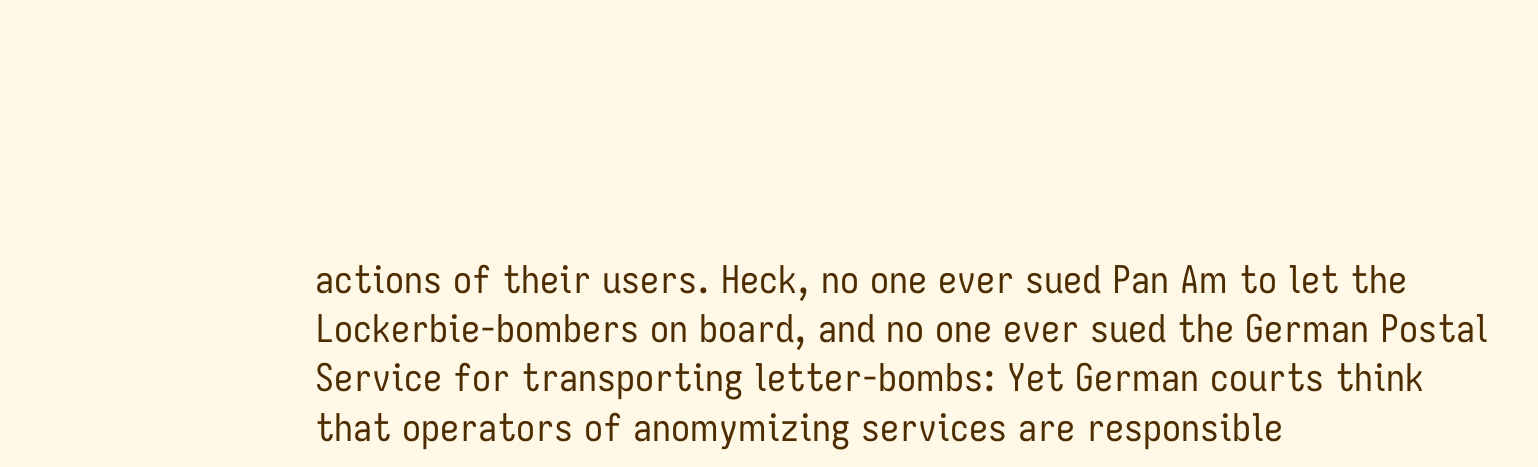actions of their users. Heck, no one ever sued Pan Am to let the Lockerbie-bombers on board, and no one ever sued the German Postal Service for transporting letter-bombs: Yet German courts think that operators of anomymizing services are responsible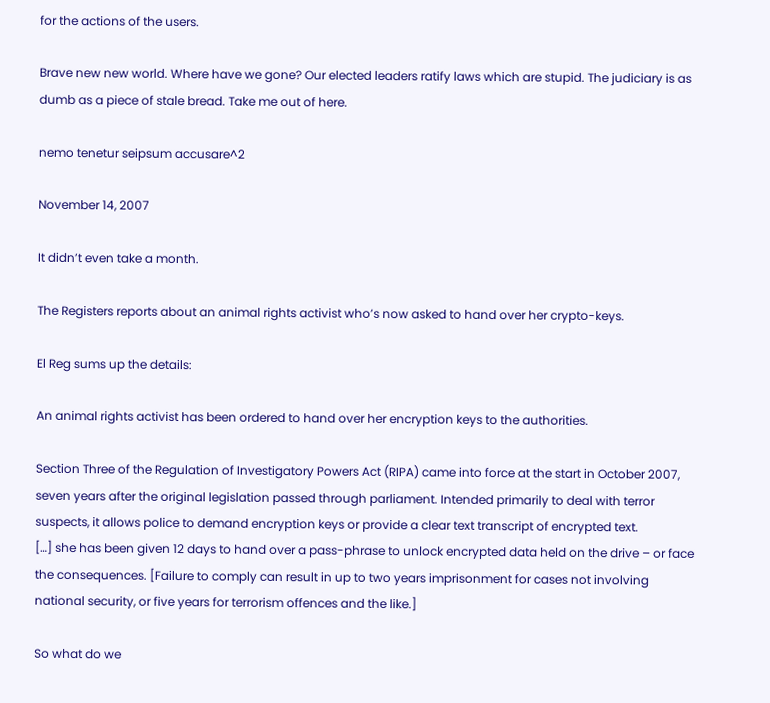for the actions of the users.

Brave new new world. Where have we gone? Our elected leaders ratify laws which are stupid. The judiciary is as dumb as a piece of stale bread. Take me out of here.

nemo tenetur seipsum accusare^2

November 14, 2007

It didn’t even take a month.

The Registers reports about an animal rights activist who’s now asked to hand over her crypto-keys.

El Reg sums up the details:

An animal rights activist has been ordered to hand over her encryption keys to the authorities.

Section Three of the Regulation of Investigatory Powers Act (RIPA) came into force at the start in October 2007, seven years after the original legislation passed through parliament. Intended primarily to deal with terror suspects, it allows police to demand encryption keys or provide a clear text transcript of encrypted text.
[…] she has been given 12 days to hand over a pass-phrase to unlock encrypted data held on the drive – or face the consequences. [Failure to comply can result in up to two years imprisonment for cases not involving national security, or five years for terrorism offences and the like.]

So what do we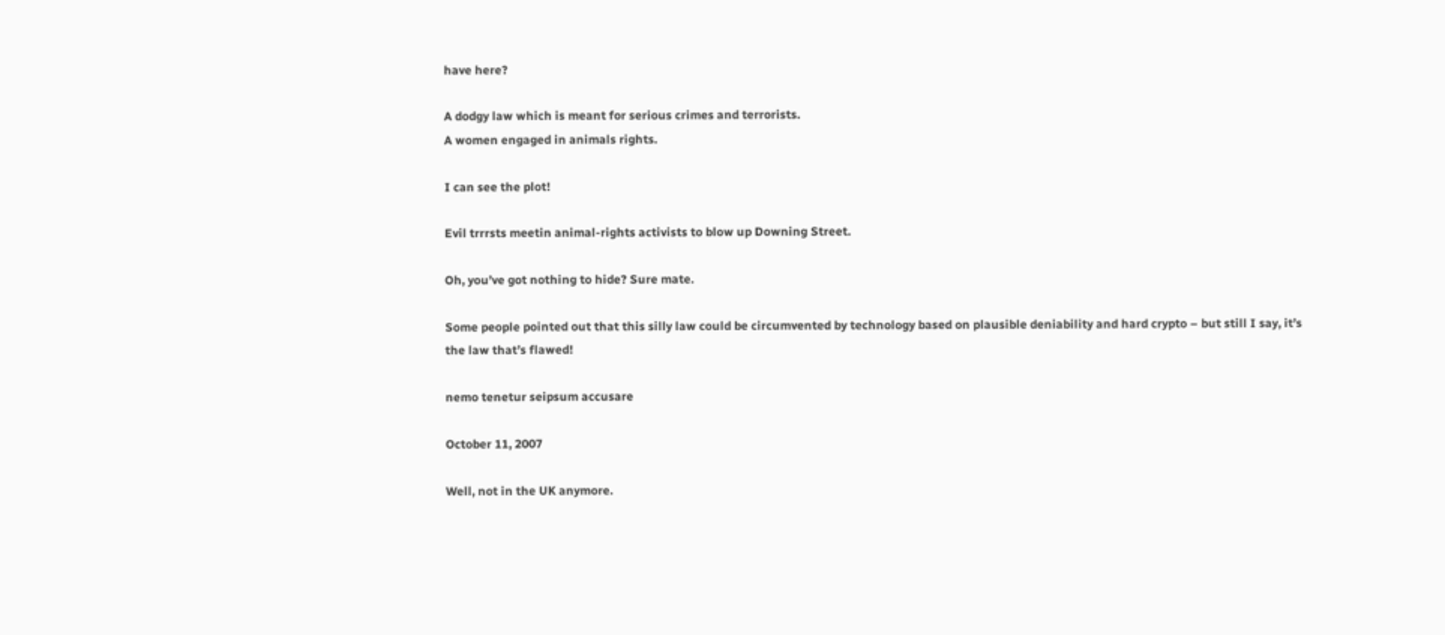have here?

A dodgy law which is meant for serious crimes and terrorists.
A women engaged in animals rights.

I can see the plot!

Evil trrrsts meetin animal-rights activists to blow up Downing Street.

Oh, you’ve got nothing to hide? Sure mate.

Some people pointed out that this silly law could be circumvented by technology based on plausible deniability and hard crypto – but still I say, it’s the law that’s flawed!

nemo tenetur seipsum accusare

October 11, 2007

Well, not in the UK anymore.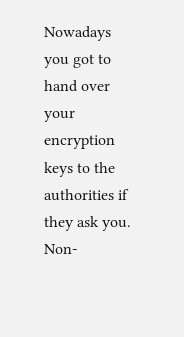Nowadays you got to hand over your encryption keys to the authorities if they ask you. Non-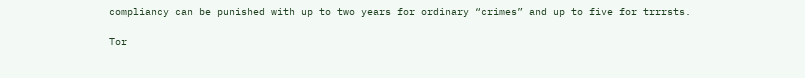compliancy can be punished with up to two years for ordinary “crimes” and up to five for trrrsts.

Tor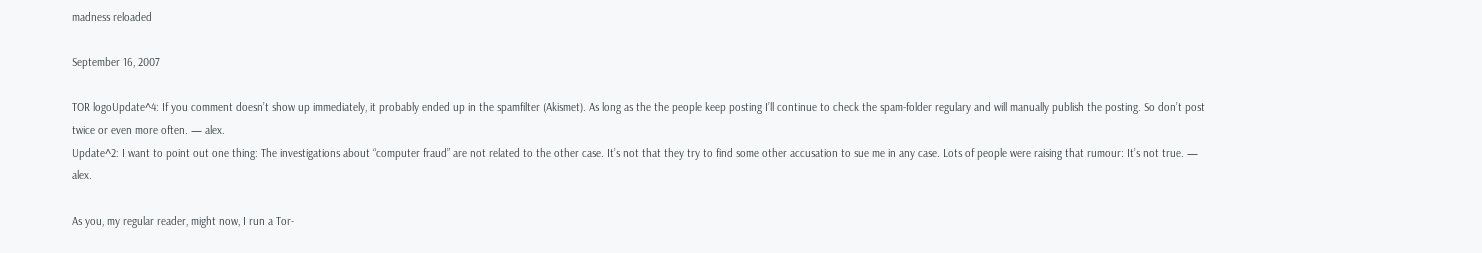madness reloaded

September 16, 2007

TOR logoUpdate^4: If you comment doesn’t show up immediately, it probably ended up in the spamfilter (Akismet). As long as the the people keep posting I’ll continue to check the spam-folder regulary and will manually publish the posting. So don’t post twice or even more often. — alex.
Update^2: I want to point out one thing: The investigations about “computer fraud” are not related to the other case. It’s not that they try to find some other accusation to sue me in any case. Lots of people were raising that rumour: It’s not true. — alex.

As you, my regular reader, might now, I run a Tor-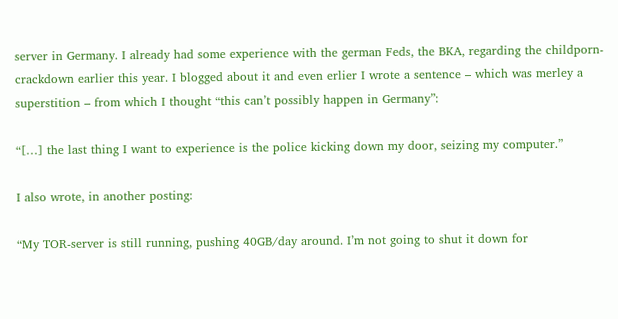server in Germany. I already had some experience with the german Feds, the BKA, regarding the childporn-crackdown earlier this year. I blogged about it and even erlier I wrote a sentence – which was merley a superstition – from which I thought “this can’t possibly happen in Germany”:

“[…] the last thing I want to experience is the police kicking down my door, seizing my computer.”

I also wrote, in another posting:

“My TOR-server is still running, pushing 40GB/day around. I’m not going to shut it down for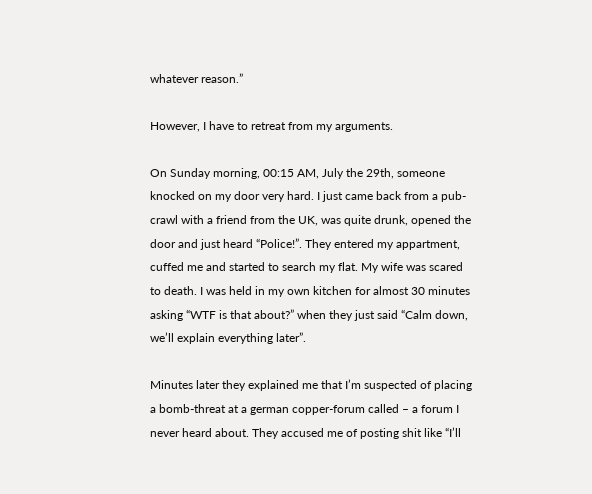whatever reason.”

However, I have to retreat from my arguments.

On Sunday morning, 00:15 AM, July the 29th, someone knocked on my door very hard. I just came back from a pub-crawl with a friend from the UK, was quite drunk, opened the door and just heard “Police!”. They entered my appartment, cuffed me and started to search my flat. My wife was scared to death. I was held in my own kitchen for almost 30 minutes asking “WTF is that about?” when they just said “Calm down, we’ll explain everything later”.

Minutes later they explained me that I’m suspected of placing a bomb-threat at a german copper-forum called – a forum I never heard about. They accused me of posting shit like “I’ll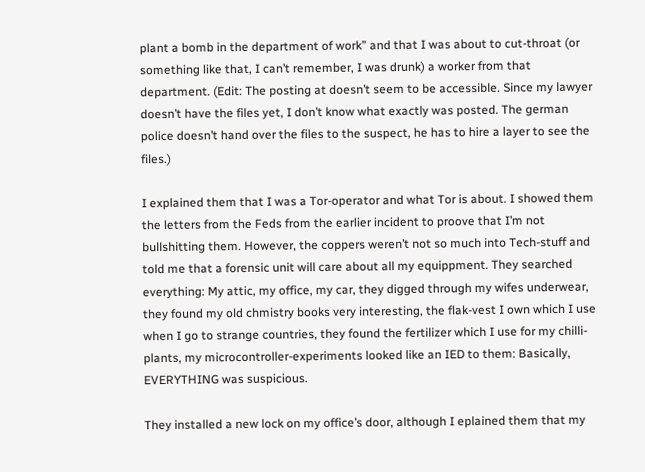plant a bomb in the department of work” and that I was about to cut-throat (or something like that, I can’t remember, I was drunk) a worker from that department. (Edit: The posting at doesn’t seem to be accessible. Since my lawyer doesn’t have the files yet, I don’t know what exactly was posted. The german police doesn’t hand over the files to the suspect, he has to hire a layer to see the files.)

I explained them that I was a Tor-operator and what Tor is about. I showed them the letters from the Feds from the earlier incident to proove that I’m not bullshitting them. However, the coppers weren’t not so much into Tech-stuff and told me that a forensic unit will care about all my equippment. They searched everything: My attic, my office, my car, they digged through my wifes underwear, they found my old chmistry books very interesting, the flak-vest I own which I use when I go to strange countries, they found the fertilizer which I use for my chilli-plants, my microcontroller-experiments looked like an IED to them: Basically, EVERYTHING was suspicious.

They installed a new lock on my office’s door, although I eplained them that my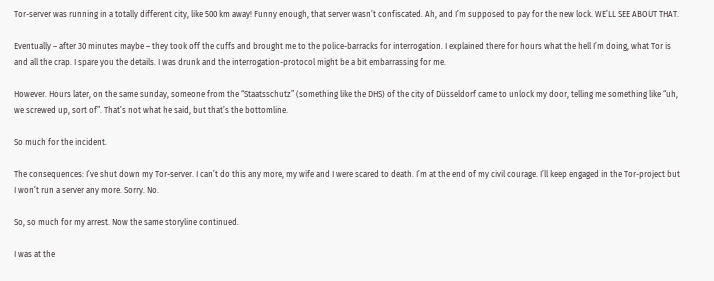Tor-server was running in a totally different city, like 500 km away! Funny enough, that server wasn’t confiscated. Ah, and I’m supposed to pay for the new lock. WE’LL SEE ABOUT THAT.

Eventually – after 30 minutes maybe – they took off the cuffs and brought me to the police-barracks for interrogation. I explained there for hours what the hell I’m doing, what Tor is and all the crap. I spare you the details. I was drunk and the interrogation-protocol might be a bit embarrassing for me.

However. Hours later, on the same sunday, someone from the “Staatsschutz” (something like the DHS) of the city of Düsseldorf came to unlock my door, telling me something like “uh, we screwed up, sort of”. That’s not what he said, but that’s the bottomline.

So much for the incident.

The consequences: I’ve shut down my Tor-server. I can’t do this any more, my wife and I were scared to death. I’m at the end of my civil courage. I’ll keep engaged in the Tor-project but I won’t run a server any more. Sorry. No.

So, so much for my arrest. Now the same storyline continued.

I was at the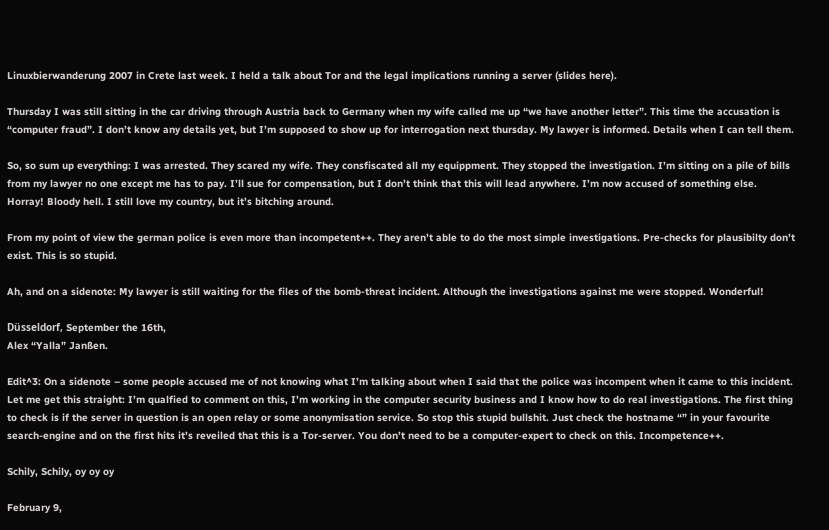Linuxbierwanderung 2007 in Crete last week. I held a talk about Tor and the legal implications running a server (slides here).

Thursday I was still sitting in the car driving through Austria back to Germany when my wife called me up “we have another letter”. This time the accusation is “computer fraud”. I don’t know any details yet, but I’m supposed to show up for interrogation next thursday. My lawyer is informed. Details when I can tell them.

So, so sum up everything: I was arrested. They scared my wife. They consfiscated all my equippment. They stopped the investigation. I’m sitting on a pile of bills from my lawyer no one except me has to pay. I’ll sue for compensation, but I don’t think that this will lead anywhere. I’m now accused of something else. Horray! Bloody hell. I still love my country, but it’s bitching around.

From my point of view the german police is even more than incompetent++. They aren’t able to do the most simple investigations. Pre-checks for plausibilty don’t exist. This is so stupid.

Ah, and on a sidenote: My lawyer is still waiting for the files of the bomb-threat incident. Although the investigations against me were stopped. Wonderful!

Düsseldorf, September the 16th,
Alex “Yalla” Janßen.

Edit^3: On a sidenote – some people accused me of not knowing what I’m talking about when I said that the police was incompent when it came to this incident. Let me get this straight: I’m qualfied to comment on this, I’m working in the computer security business and I know how to do real investigations. The first thing to check is if the server in question is an open relay or some anonymisation service. So stop this stupid bullshit. Just check the hostname “” in your favourite search-engine and on the first hits it’s reveiled that this is a Tor-server. You don’t need to be a computer-expert to check on this. Incompetence++.

Schily, Schily, oy oy oy

February 9,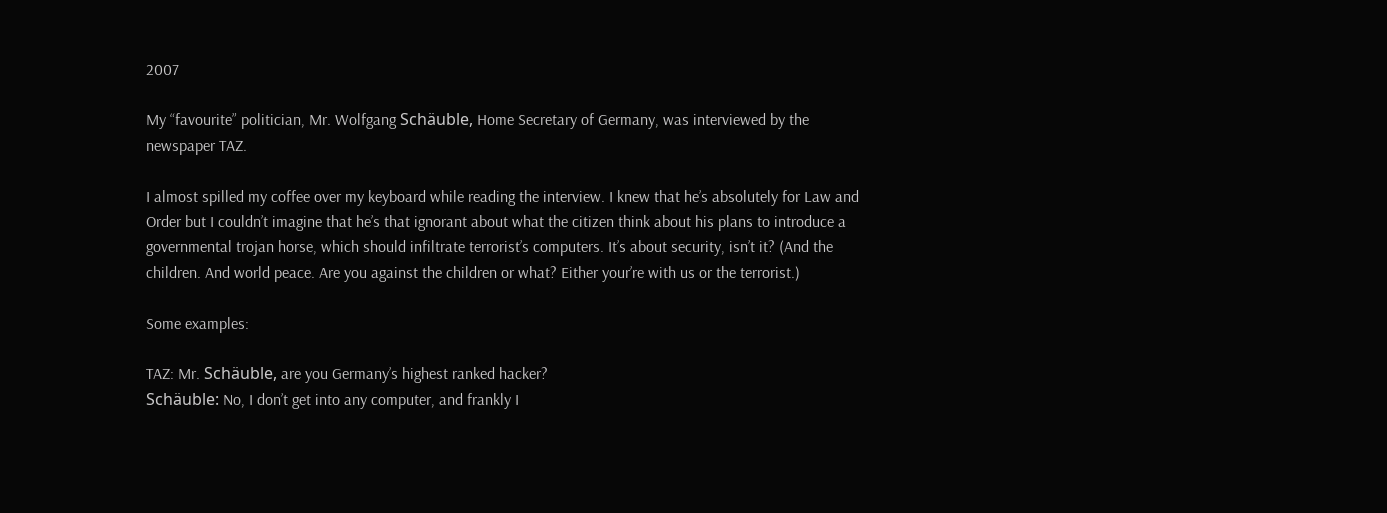2007

My “favourite” politician, Mr. Wolfgang Schäuble, Home Secretary of Germany, was interviewed by the newspaper TAZ.

I almost spilled my coffee over my keyboard while reading the interview. I knew that he’s absolutely for Law and Order but I couldn’t imagine that he’s that ignorant about what the citizen think about his plans to introduce a governmental trojan horse, which should infiltrate terrorist’s computers. It’s about security, isn’t it? (And the children. And world peace. Are you against the children or what? Either your’re with us or the terrorist.)

Some examples:

TAZ: Mr. Schäuble, are you Germany’s highest ranked hacker?
Schäuble: No, I don’t get into any computer, and frankly I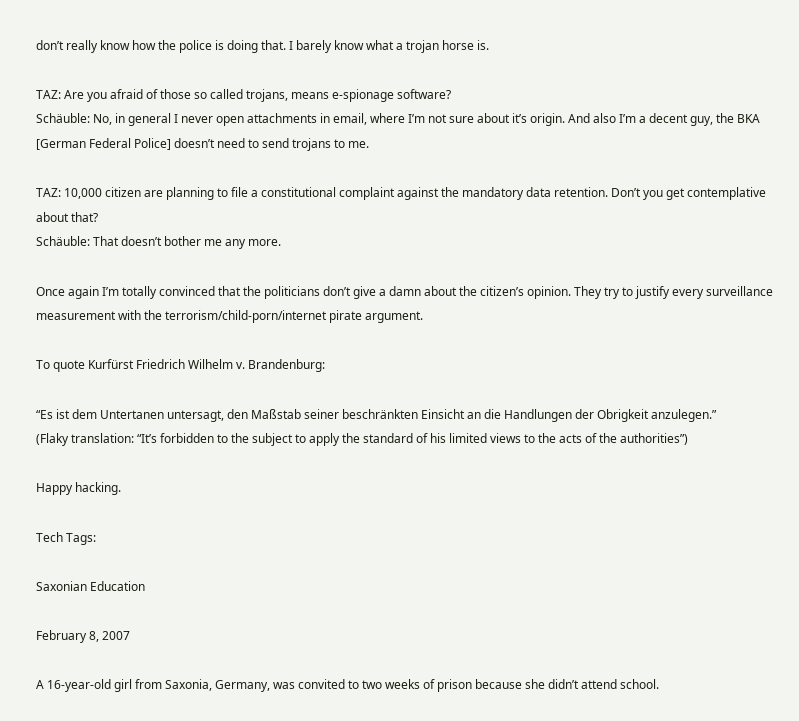don’t really know how the police is doing that. I barely know what a trojan horse is.

TAZ: Are you afraid of those so called trojans, means e-spionage software?
Schäuble: No, in general I never open attachments in email, where I’m not sure about it’s origin. And also I’m a decent guy, the BKA [German Federal Police] doesn’t need to send trojans to me.

TAZ: 10,000 citizen are planning to file a constitutional complaint against the mandatory data retention. Don’t you get contemplative about that?
Schäuble: That doesn’t bother me any more.

Once again I’m totally convinced that the politicians don’t give a damn about the citizen’s opinion. They try to justify every surveillance measurement with the terrorism/child-porn/internet pirate argument.

To quote Kurfürst Friedrich Wilhelm v. Brandenburg:

“Es ist dem Untertanen untersagt, den Maßstab seiner beschränkten Einsicht an die Handlungen der Obrigkeit anzulegen.”
(Flaky translation: “It’s forbidden to the subject to apply the standard of his limited views to the acts of the authorities”)

Happy hacking.

Tech Tags:

Saxonian Education

February 8, 2007

A 16-year-old girl from Saxonia, Germany, was convited to two weeks of prison because she didn’t attend school.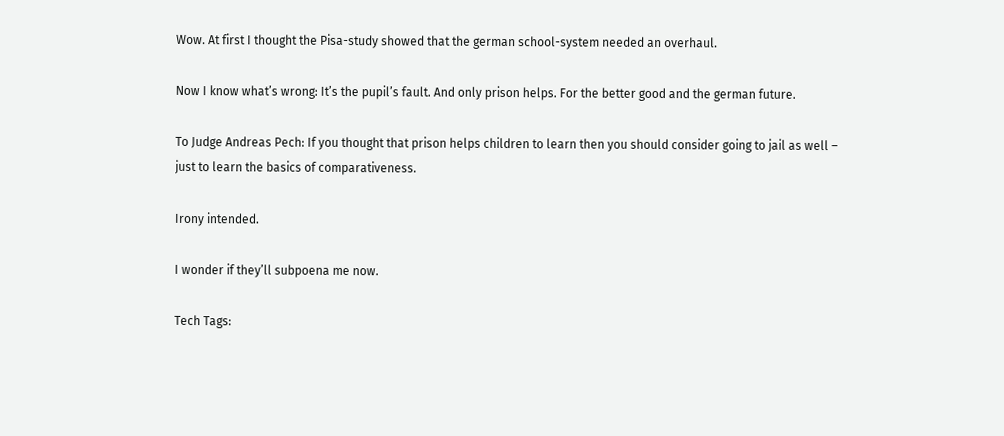Wow. At first I thought the Pisa-study showed that the german school-system needed an overhaul.

Now I know what’s wrong: It’s the pupil’s fault. And only prison helps. For the better good and the german future.

To Judge Andreas Pech: If you thought that prison helps children to learn then you should consider going to jail as well – just to learn the basics of comparativeness.

Irony intended.

I wonder if they’ll subpoena me now.

Tech Tags: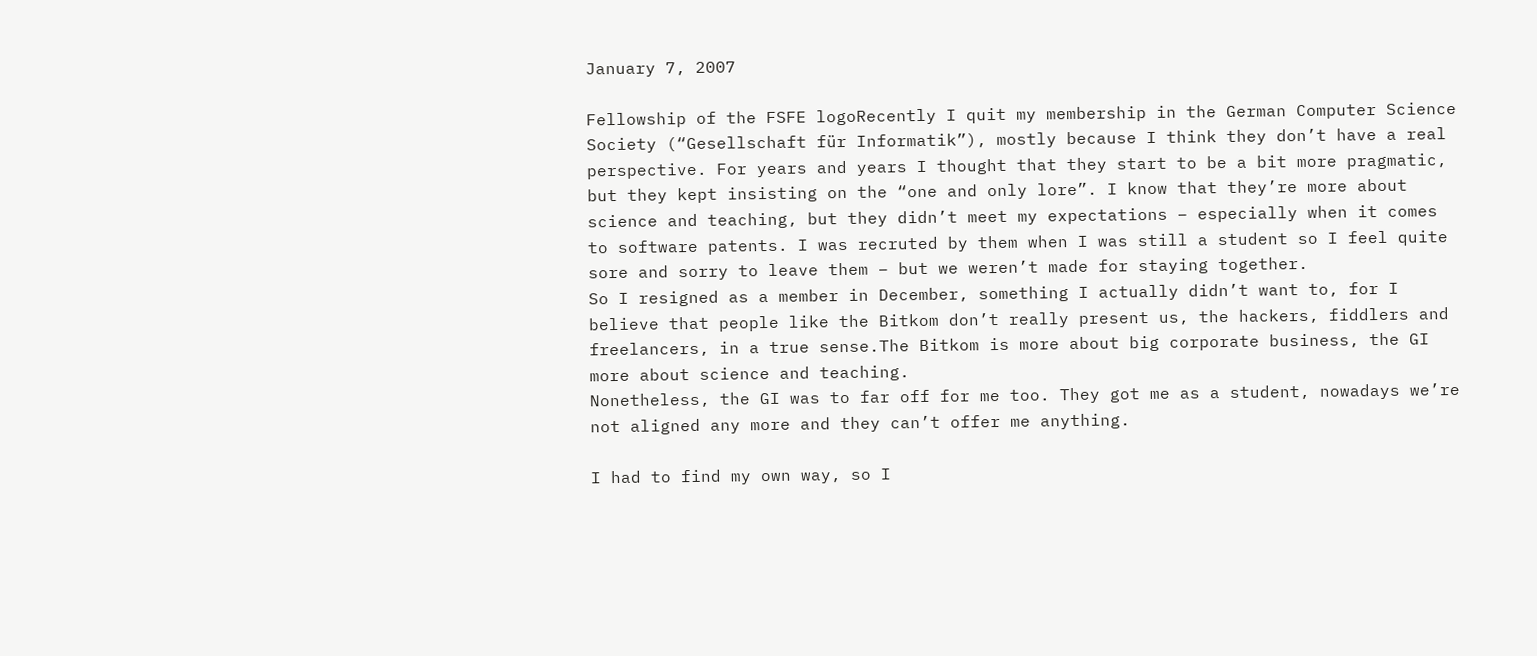January 7, 2007

Fellowship of the FSFE logoRecently I quit my membership in the German Computer Science Society (“Gesellschaft für Informatik”), mostly because I think they don’t have a real perspective. For years and years I thought that they start to be a bit more pragmatic, but they kept insisting on the “one and only lore”. I know that they’re more about science and teaching, but they didn’t meet my expectations – especially when it comes to software patents. I was recruted by them when I was still a student so I feel quite sore and sorry to leave them – but we weren’t made for staying together.
So I resigned as a member in December, something I actually didn’t want to, for I believe that people like the Bitkom don’t really present us, the hackers, fiddlers and freelancers, in a true sense.The Bitkom is more about big corporate business, the GI more about science and teaching.
Nonetheless, the GI was to far off for me too. They got me as a student, nowadays we’re not aligned any more and they can’t offer me anything.

I had to find my own way, so I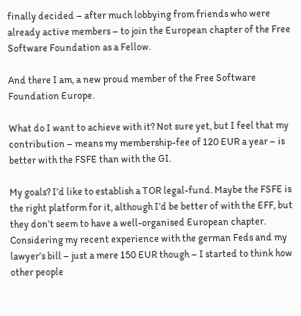finally decided – after much lobbying from friends who were already active members – to join the European chapter of the Free Software Foundation as a Fellow.

And there I am, a new proud member of the Free Software Foundation Europe.

What do I want to achieve with it? Not sure yet, but I feel that my contribution – means my membership-fee of 120 EUR a year – is better with the FSFE than with the GI.

My goals? I’d like to establish a TOR legal-fund. Maybe the FSFE is the right platform for it, although I’d be better of with the EFF, but they don’t seem to have a well-organised European chapter. Considering my recent experience with the german Feds and my lawyer’s bill – just a mere 150 EUR though – I started to think how other people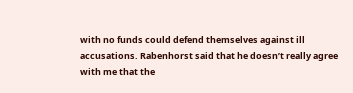with no funds could defend themselves against ill accusations. Rabenhorst said that he doesn’t really agree with me that the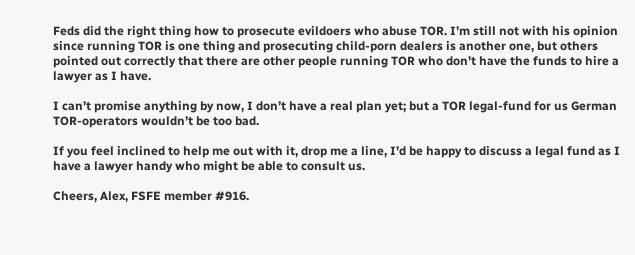Feds did the right thing how to prosecute evildoers who abuse TOR. I’m still not with his opinion since running TOR is one thing and prosecuting child-porn dealers is another one, but others pointed out correctly that there are other people running TOR who don’t have the funds to hire a lawyer as I have.

I can’t promise anything by now, I don’t have a real plan yet; but a TOR legal-fund for us German TOR-operators wouldn’t be too bad.

If you feel inclined to help me out with it, drop me a line, I’d be happy to discuss a legal fund as I have a lawyer handy who might be able to consult us.

Cheers, Alex, FSFE member #916.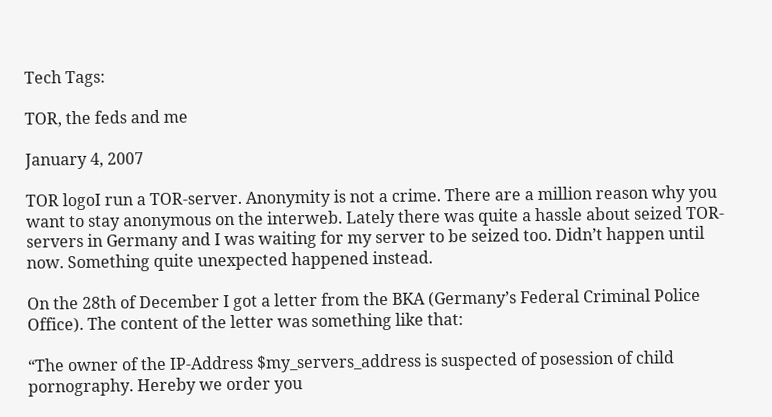Tech Tags:

TOR, the feds and me

January 4, 2007

TOR logoI run a TOR-server. Anonymity is not a crime. There are a million reason why you want to stay anonymous on the interweb. Lately there was quite a hassle about seized TOR-servers in Germany and I was waiting for my server to be seized too. Didn’t happen until now. Something quite unexpected happened instead.

On the 28th of December I got a letter from the BKA (Germany’s Federal Criminal Police Office). The content of the letter was something like that:

“The owner of the IP-Address $my_servers_address is suspected of posession of child pornography. Hereby we order you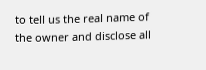to tell us the real name of the owner and disclose all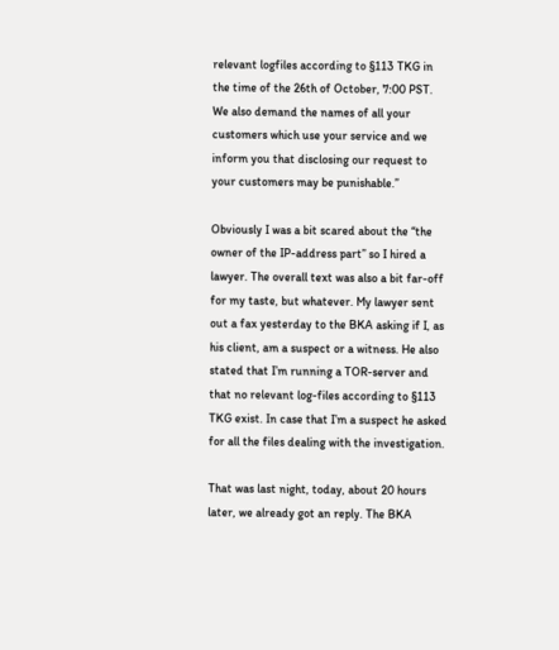relevant logfiles according to §113 TKG in the time of the 26th of October, 7:00 PST. We also demand the names of all your customers which use your service and we inform you that disclosing our request to your customers may be punishable.”

Obviously I was a bit scared about the “the owner of the IP-address part” so I hired a lawyer. The overall text was also a bit far-off for my taste, but whatever. My lawyer sent out a fax yesterday to the BKA asking if I, as his client, am a suspect or a witness. He also stated that I’m running a TOR-server and that no relevant log-files according to §113 TKG exist. In case that I’m a suspect he asked for all the files dealing with the investigation.

That was last night, today, about 20 hours later, we already got an reply. The BKA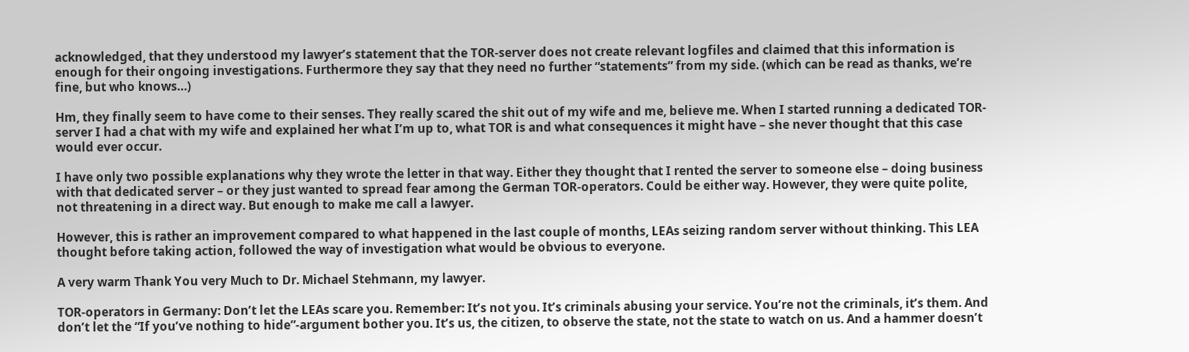acknowledged, that they understood my lawyer’s statement that the TOR-server does not create relevant logfiles and claimed that this information is enough for their ongoing investigations. Furthermore they say that they need no further “statements” from my side. (which can be read as thanks, we’re fine, but who knows…)

Hm, they finally seem to have come to their senses. They really scared the shit out of my wife and me, believe me. When I started running a dedicated TOR-server I had a chat with my wife and explained her what I’m up to, what TOR is and what consequences it might have – she never thought that this case would ever occur.

I have only two possible explanations why they wrote the letter in that way. Either they thought that I rented the server to someone else – doing business with that dedicated server – or they just wanted to spread fear among the German TOR-operators. Could be either way. However, they were quite polite, not threatening in a direct way. But enough to make me call a lawyer.

However, this is rather an improvement compared to what happened in the last couple of months, LEAs seizing random server without thinking. This LEA thought before taking action, followed the way of investigation what would be obvious to everyone.

A very warm Thank You very Much to Dr. Michael Stehmann, my lawyer.

TOR-operators in Germany: Don’t let the LEAs scare you. Remember: It’s not you. It’s criminals abusing your service. You’re not the criminals, it’s them. And don’t let the “If you’ve nothing to hide”-argument bother you. It’s us, the citizen, to observe the state, not the state to watch on us. And a hammer doesn’t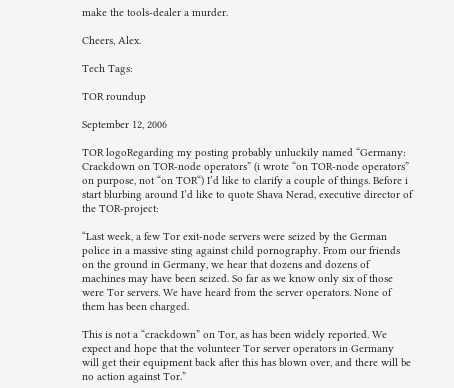make the tools-dealer a murder.

Cheers, Alex.

Tech Tags:

TOR roundup

September 12, 2006

TOR logoRegarding my posting probably unluckily named “Germany: Crackdown on TOR-node operators” (i wrote “on TOR-node operators” on purpose, not “on TOR“) I’d like to clarify a couple of things. Before i start blurbing around I’d like to quote Shava Nerad, executive director of the TOR-project:

“Last week, a few Tor exit-node servers were seized by the German police in a massive sting against child pornography. From our friends on the ground in Germany, we hear that dozens and dozens of machines may have been seized. So far as we know only six of those were Tor servers. We have heard from the server operators. None of them has been charged.

This is not a “crackdown” on Tor, as has been widely reported. We expect and hope that the volunteer Tor server operators in Germany will get their equipment back after this has blown over, and there will be no action against Tor.”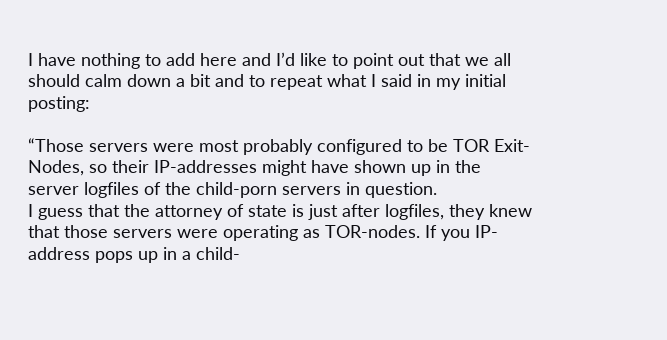I have nothing to add here and I’d like to point out that we all should calm down a bit and to repeat what I said in my initial posting:

“Those servers were most probably configured to be TOR Exit-Nodes, so their IP-addresses might have shown up in the server logfiles of the child-porn servers in question.
I guess that the attorney of state is just after logfiles, they knew that those servers were operating as TOR-nodes. If you IP-address pops up in a child-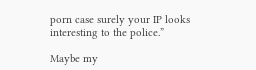porn case surely your IP looks interesting to the police.”

Maybe my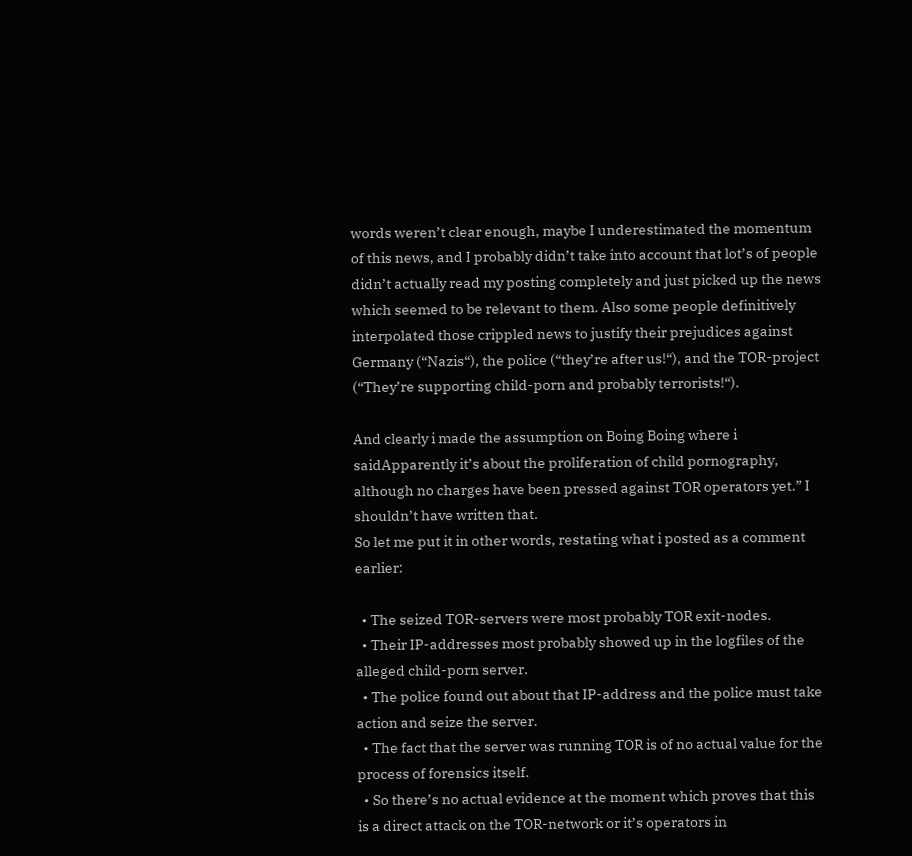words weren’t clear enough, maybe I underestimated the momentum of this news, and I probably didn’t take into account that lot’s of people didn’t actually read my posting completely and just picked up the news which seemed to be relevant to them. Also some people definitively interpolated those crippled news to justify their prejudices against Germany (“Nazis“), the police (“they’re after us!“), and the TOR-project (“They’re supporting child-porn and probably terrorists!“).

And clearly i made the assumption on Boing Boing where i saidApparently it’s about the proliferation of child pornography, although no charges have been pressed against TOR operators yet.” I shouldn’t have written that.
So let me put it in other words, restating what i posted as a comment earlier:

  • The seized TOR-servers were most probably TOR exit-nodes.
  • Their IP-addresses most probably showed up in the logfiles of the alleged child-porn server.
  • The police found out about that IP-address and the police must take action and seize the server.
  • The fact that the server was running TOR is of no actual value for the process of forensics itself.
  • So there’s no actual evidence at the moment which proves that this is a direct attack on the TOR-network or it’s operators in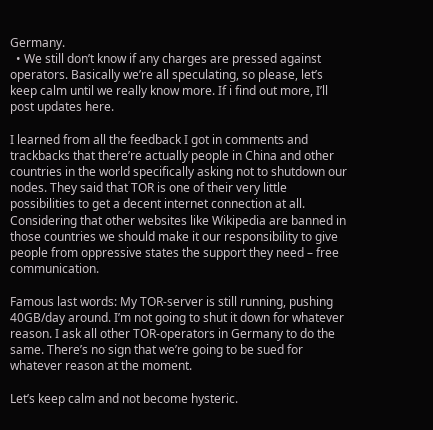Germany.
  • We still don’t know if any charges are pressed against operators. Basically we’re all speculating, so please, let’s keep calm until we really know more. If i find out more, I’ll post updates here.

I learned from all the feedback I got in comments and trackbacks that there’re actually people in China and other countries in the world specifically asking not to shutdown our nodes. They said that TOR is one of their very little possibilities to get a decent internet connection at all. Considering that other websites like Wikipedia are banned in those countries we should make it our responsibility to give people from oppressive states the support they need – free communication.

Famous last words: My TOR-server is still running, pushing 40GB/day around. I’m not going to shut it down for whatever reason. I ask all other TOR-operators in Germany to do the same. There’s no sign that we’re going to be sued for whatever reason at the moment.

Let’s keep calm and not become hysteric.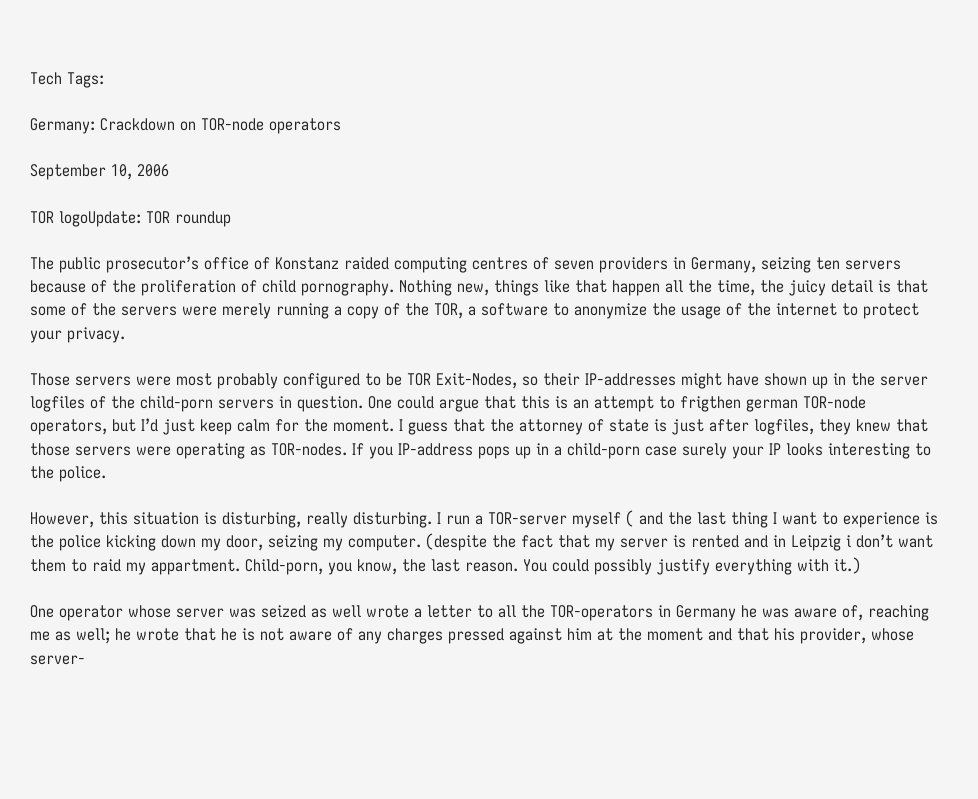Tech Tags:

Germany: Crackdown on TOR-node operators

September 10, 2006

TOR logoUpdate: TOR roundup

The public prosecutor’s office of Konstanz raided computing centres of seven providers in Germany, seizing ten servers because of the proliferation of child pornography. Nothing new, things like that happen all the time, the juicy detail is that some of the servers were merely running a copy of the TOR, a software to anonymize the usage of the internet to protect your privacy.

Those servers were most probably configured to be TOR Exit-Nodes, so their IP-addresses might have shown up in the server logfiles of the child-porn servers in question. One could argue that this is an attempt to frigthen german TOR-node operators, but I’d just keep calm for the moment. I guess that the attorney of state is just after logfiles, they knew that those servers were operating as TOR-nodes. If you IP-address pops up in a child-porn case surely your IP looks interesting to the police.

However, this situation is disturbing, really disturbing. I run a TOR-server myself ( and the last thing I want to experience is the police kicking down my door, seizing my computer. (despite the fact that my server is rented and in Leipzig i don’t want them to raid my appartment. Child-porn, you know, the last reason. You could possibly justify everything with it.)

One operator whose server was seized as well wrote a letter to all the TOR-operators in Germany he was aware of, reaching me as well; he wrote that he is not aware of any charges pressed against him at the moment and that his provider, whose server-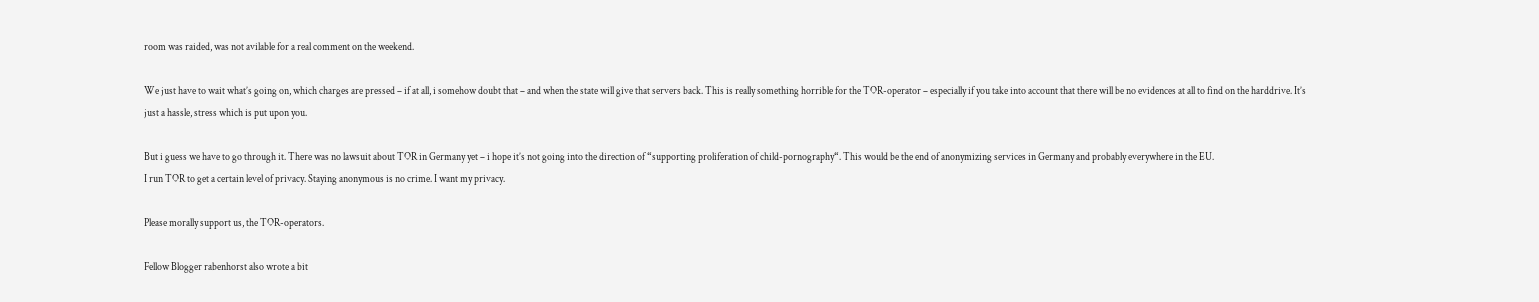room was raided, was not avilable for a real comment on the weekend.

We just have to wait what’s going on, which charges are pressed – if at all, i somehow doubt that – and when the state will give that servers back. This is really something horrible for the TOR-operator – especially if you take into account that there will be no evidences at all to find on the harddrive. It’s just a hassle, stress which is put upon you.

But i guess we have to go through it. There was no lawsuit about TOR in Germany yet – i hope it’s not going into the direction of “supporting proliferation of child-pornography“. This would be the end of anonymizing services in Germany and probably everywhere in the EU.
I run TOR to get a certain level of privacy. Staying anonymous is no crime. I want my privacy.

Please morally support us, the TOR-operators.

Fellow Blogger rabenhorst also wrote a bit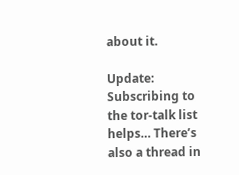about it.

Update: Subscribing to the tor-talk list helps… There’s also a thread in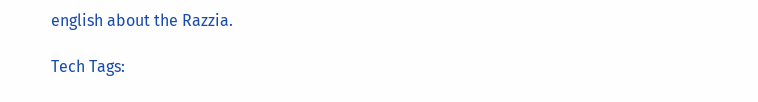english about the Razzia.

Tech Tags: